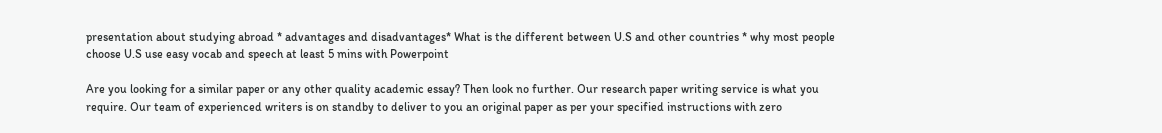presentation about studying abroad * advantages and disadvantages* What is the different between U.S and other countries * why most people choose U.S use easy vocab and speech at least 5 mins with Powerpoint

Are you looking for a similar paper or any other quality academic essay? Then look no further. Our research paper writing service is what you require. Our team of experienced writers is on standby to deliver to you an original paper as per your specified instructions with zero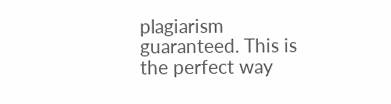plagiarism guaranteed. This is the perfect way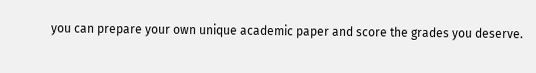you can prepare your own unique academic paper and score the grades you deserve.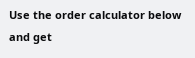Use the order calculator below and get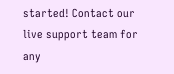started! Contact our live support team for any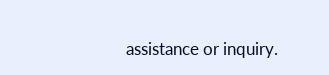assistance or inquiry.